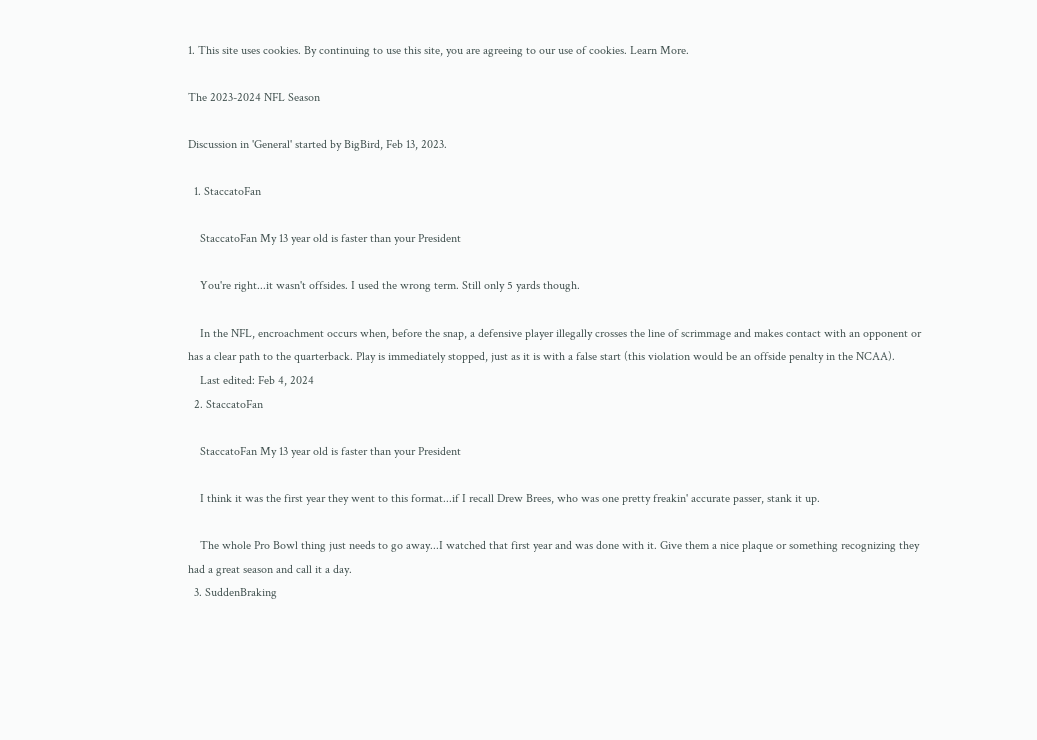1. This site uses cookies. By continuing to use this site, you are agreeing to our use of cookies. Learn More.

The 2023-2024 NFL Season

Discussion in 'General' started by BigBird, Feb 13, 2023.

  1. StaccatoFan

    StaccatoFan My 13 year old is faster than your President

    You're right...it wasn't offsides. I used the wrong term. Still only 5 yards though.

    In the NFL, encroachment occurs when, before the snap, a defensive player illegally crosses the line of scrimmage and makes contact with an opponent or has a clear path to the quarterback. Play is immediately stopped, just as it is with a false start (this violation would be an offside penalty in the NCAA).
    Last edited: Feb 4, 2024
  2. StaccatoFan

    StaccatoFan My 13 year old is faster than your President

    I think it was the first year they went to this format...if I recall Drew Brees, who was one pretty freakin' accurate passer, stank it up.

    The whole Pro Bowl thing just needs to go away...I watched that first year and was done with it. Give them a nice plaque or something recognizing they had a great season and call it a day.
  3. SuddenBraking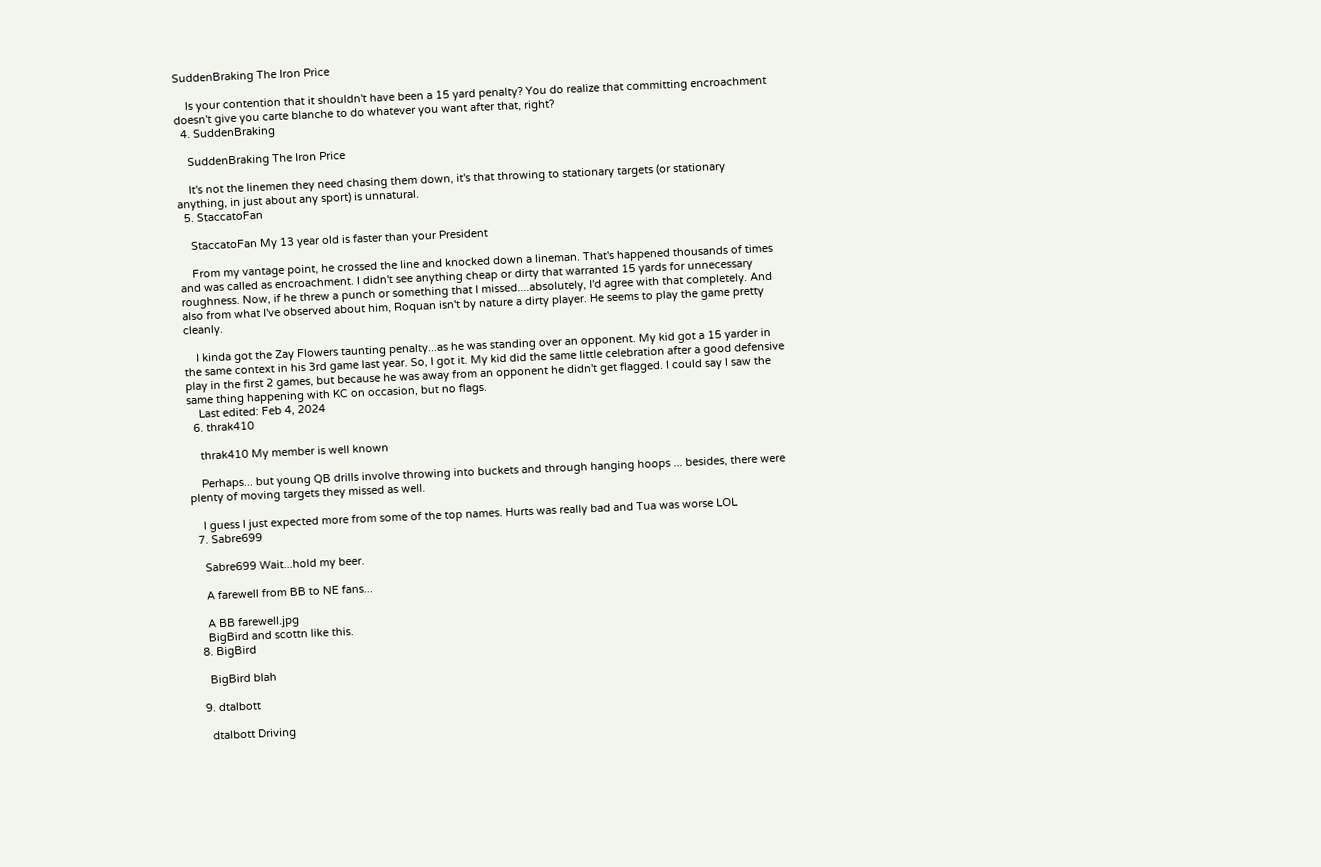SuddenBraking The Iron Price

    Is your contention that it shouldn't have been a 15 yard penalty? You do realize that committing encroachment doesn't give you carte blanche to do whatever you want after that, right?
  4. SuddenBraking

    SuddenBraking The Iron Price

    It's not the linemen they need chasing them down, it's that throwing to stationary targets (or stationary anything, in just about any sport) is unnatural.
  5. StaccatoFan

    StaccatoFan My 13 year old is faster than your President

    From my vantage point, he crossed the line and knocked down a lineman. That's happened thousands of times and was called as encroachment. I didn't see anything cheap or dirty that warranted 15 yards for unnecessary roughness. Now, if he threw a punch or something that I missed....absolutely, I'd agree with that completely. And also from what I've observed about him, Roquan isn't by nature a dirty player. He seems to play the game pretty cleanly.

    I kinda got the Zay Flowers taunting penalty...as he was standing over an opponent. My kid got a 15 yarder in the same context in his 3rd game last year. So, I got it. My kid did the same little celebration after a good defensive play in the first 2 games, but because he was away from an opponent he didn't get flagged. I could say I saw the same thing happening with KC on occasion, but no flags.
    Last edited: Feb 4, 2024
  6. thrak410

    thrak410 My member is well known

    Perhaps... but young QB drills involve throwing into buckets and through hanging hoops ... besides, there were plenty of moving targets they missed as well.

    I guess I just expected more from some of the top names. Hurts was really bad and Tua was worse LOL
  7. Sabre699

    Sabre699 Wait...hold my beer.

    A farewell from BB to NE fans...

    A BB farewell.jpg
    BigBird and scottn like this.
  8. BigBird

    BigBird blah

  9. dtalbott

    dtalbott Driving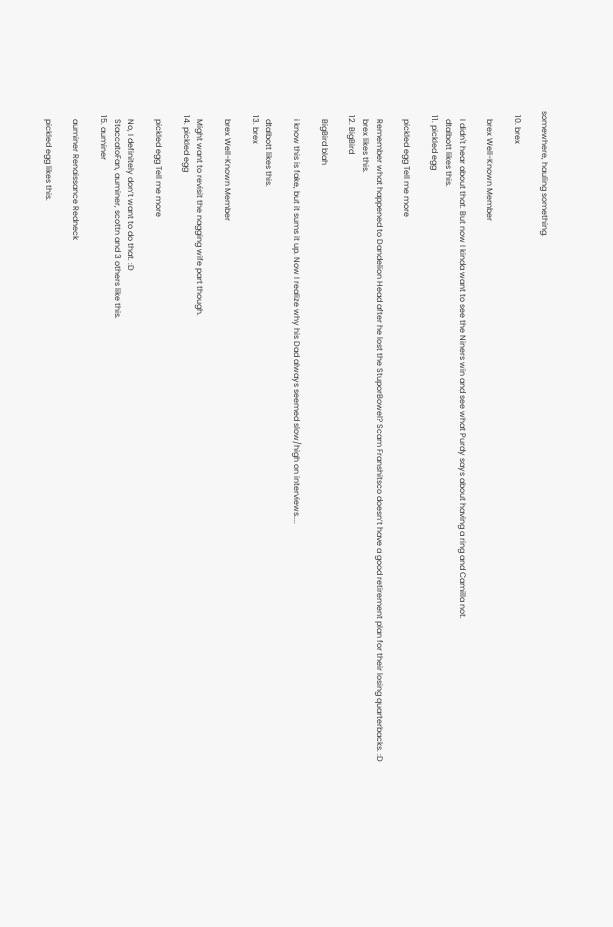somewhere, hauling something.

  10. brex

    brex Well-Known Member

    I didn't hear about that. But now I kinda want to see the Niners win and see what Purdy says about having a ring and Camilla not.
    dtalbott likes this.
  11. pickled egg

    pickled egg Tell me more

    Remember what happened to Dandelion Head after he lost the StuporBowel? Scam Franshitsco doesn’t have a good retirement plan for their losing quarterbacks. :D
    brex likes this.
  12. BigBird

    BigBird blah

    i know this is fake, but it sums it up. Now I realize why his Dad always seemed slow/high on interviews....

    dtalbott likes this.
  13. brex

    brex Well-Known Member

    Might want to revisit the nagging wife part though.
  14. pickled egg

    pickled egg Tell me more

    No, I definitely don’t want to do that. :D
    StaccatoFan, auminer, scottn and 3 others like this.
  15. auminer

    auminer Renaissance Redneck

    pickled egg likes this.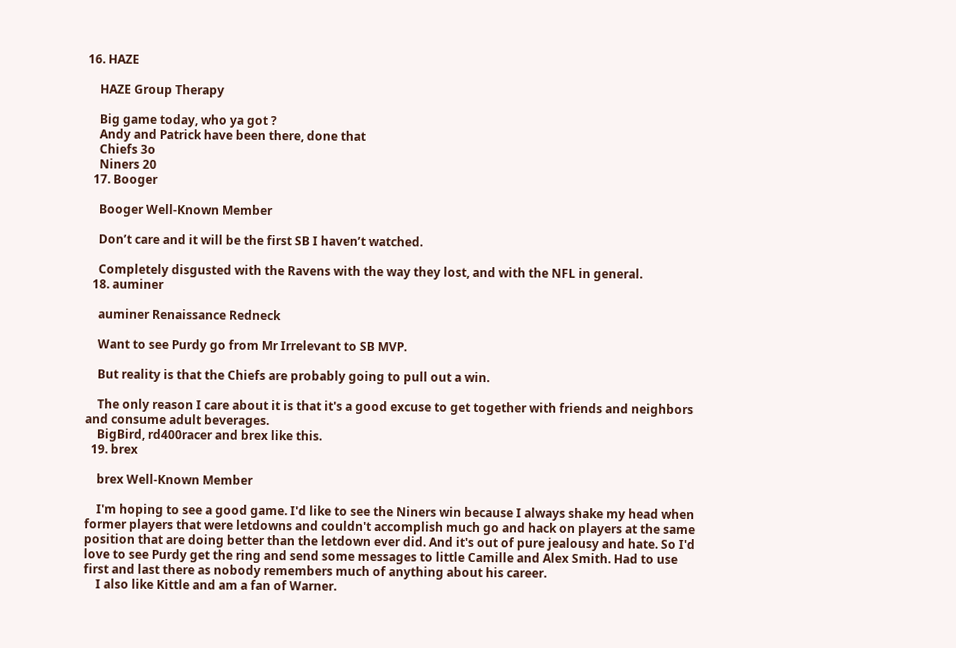16. HAZE

    HAZE Group Therapy

    Big game today, who ya got ?
    Andy and Patrick have been there, done that
    Chiefs 3o
    Niners 20
  17. Booger

    Booger Well-Known Member

    Don’t care and it will be the first SB I haven’t watched.

    Completely disgusted with the Ravens with the way they lost, and with the NFL in general.
  18. auminer

    auminer Renaissance Redneck

    Want to see Purdy go from Mr Irrelevant to SB MVP.

    But reality is that the Chiefs are probably going to pull out a win.

    The only reason I care about it is that it's a good excuse to get together with friends and neighbors and consume adult beverages.
    BigBird, rd400racer and brex like this.
  19. brex

    brex Well-Known Member

    I'm hoping to see a good game. I'd like to see the Niners win because I always shake my head when former players that were letdowns and couldn't accomplish much go and hack on players at the same position that are doing better than the letdown ever did. And it's out of pure jealousy and hate. So I'd love to see Purdy get the ring and send some messages to little Camille and Alex Smith. Had to use first and last there as nobody remembers much of anything about his career.
    I also like Kittle and am a fan of Warner.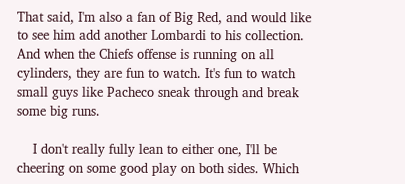That said, I'm also a fan of Big Red, and would like to see him add another Lombardi to his collection. And when the Chiefs offense is running on all cylinders, they are fun to watch. It's fun to watch small guys like Pacheco sneak through and break some big runs.

    I don't really fully lean to either one, I'll be cheering on some good play on both sides. Which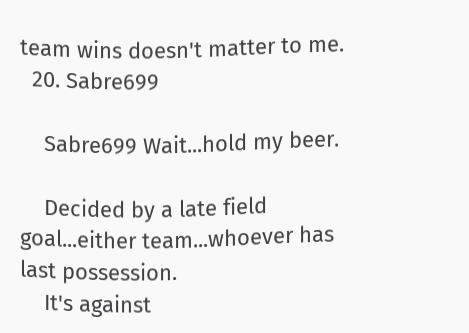team wins doesn't matter to me.
  20. Sabre699

    Sabre699 Wait...hold my beer.

    Decided by a late field goal...either team...whoever has last possession.
    It's against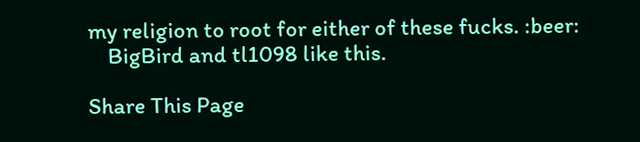my religion to root for either of these fucks. :beer:
    BigBird and tl1098 like this.

Share This Page